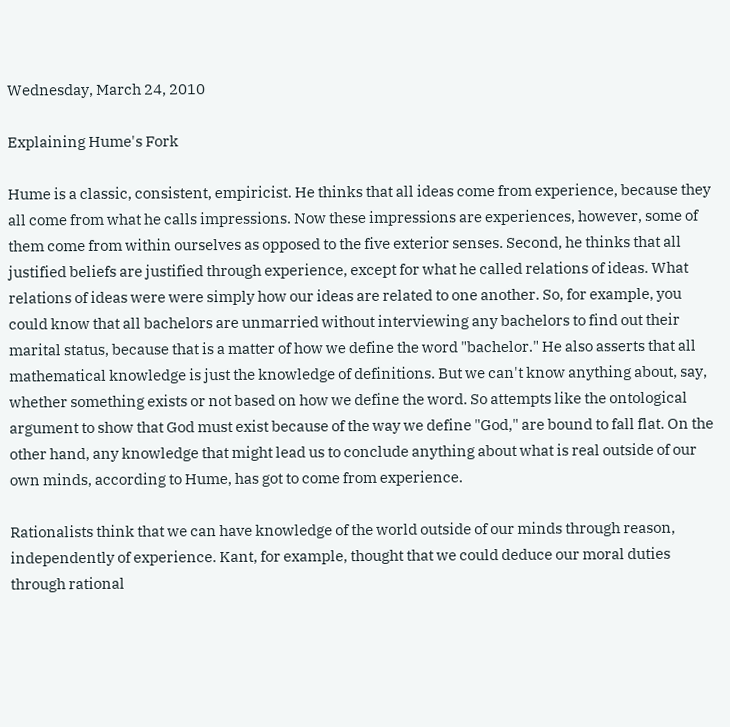Wednesday, March 24, 2010

Explaining Hume's Fork

Hume is a classic, consistent, empiricist. He thinks that all ideas come from experience, because they all come from what he calls impressions. Now these impressions are experiences, however, some of them come from within ourselves as opposed to the five exterior senses. Second, he thinks that all justified beliefs are justified through experience, except for what he called relations of ideas. What relations of ideas were were simply how our ideas are related to one another. So, for example, you could know that all bachelors are unmarried without interviewing any bachelors to find out their marital status, because that is a matter of how we define the word "bachelor." He also asserts that all mathematical knowledge is just the knowledge of definitions. But we can't know anything about, say, whether something exists or not based on how we define the word. So attempts like the ontological argument to show that God must exist because of the way we define "God," are bound to fall flat. On the other hand, any knowledge that might lead us to conclude anything about what is real outside of our own minds, according to Hume, has got to come from experience.

Rationalists think that we can have knowledge of the world outside of our minds through reason, independently of experience. Kant, for example, thought that we could deduce our moral duties through rational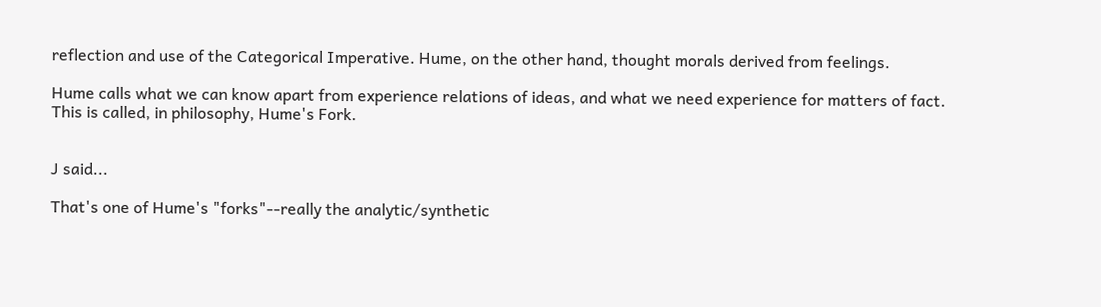reflection and use of the Categorical Imperative. Hume, on the other hand, thought morals derived from feelings.

Hume calls what we can know apart from experience relations of ideas, and what we need experience for matters of fact. This is called, in philosophy, Hume's Fork.


J said...

That's one of Hume's "forks"--really the analytic/synthetic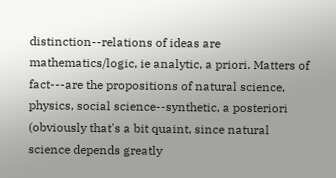distinction--relations of ideas are mathematics/logic, ie analytic, a priori. Matters of fact---are the propositions of natural science, physics, social science--synthetic, a posteriori (obviously that's a bit quaint, since natural science depends greatly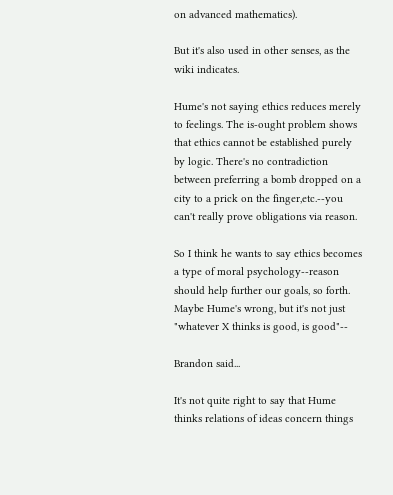on advanced mathematics).

But it's also used in other senses, as the wiki indicates.

Hume's not saying ethics reduces merely to feelings. The is-ought problem shows that ethics cannot be established purely by logic. There's no contradiction between preferring a bomb dropped on a city to a prick on the finger,etc.--you can't really prove obligations via reason.

So I think he wants to say ethics becomes a type of moral psychology--reason should help further our goals, so forth. Maybe Hume's wrong, but it's not just "whatever X thinks is good, is good"--

Brandon said...

It's not quite right to say that Hume thinks relations of ideas concern things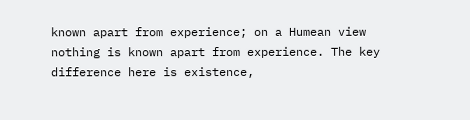known apart from experience; on a Humean view nothing is known apart from experience. The key difference here is existence,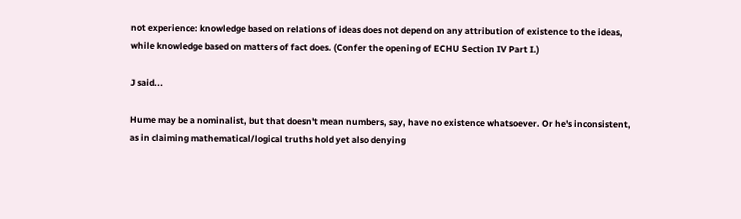not experience: knowledge based on relations of ideas does not depend on any attribution of existence to the ideas, while knowledge based on matters of fact does. (Confer the opening of ECHU Section IV Part I.)

J said...

Hume may be a nominalist, but that doesn't mean numbers, say, have no existence whatsoever. Or he's inconsistent, as in claiming mathematical/logical truths hold yet also denying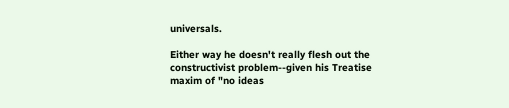universals.

Either way he doesn't really flesh out the constructivist problem--given his Treatise maxim of "no ideas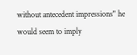without antecedent impressions" he would seem to imply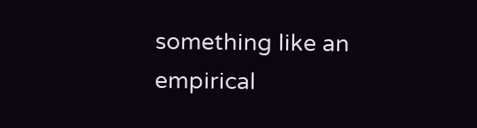something like an empirical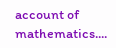account of mathematics....